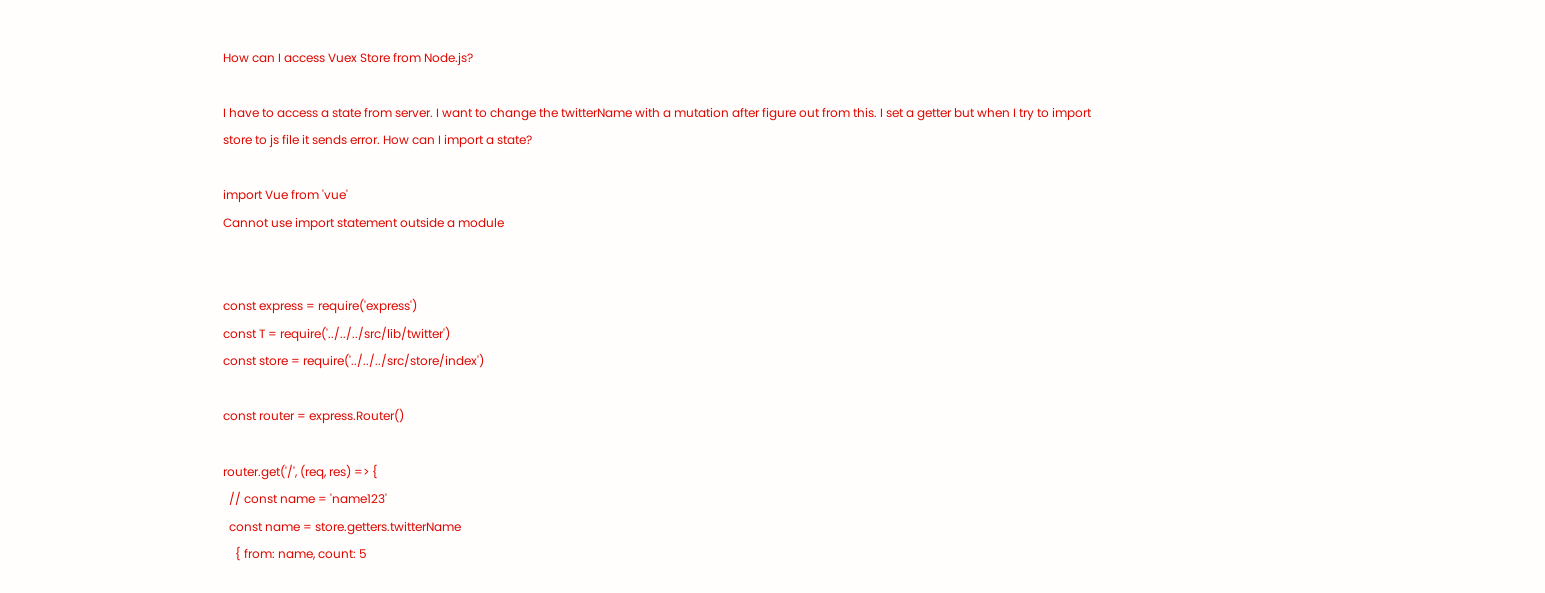How can I access Vuex Store from Node.js?

I have to access a state from server. I want to change the twitterName with a mutation after figure out from this. I set a getter but when I try to import store to js file it sends error. How can I import a state?

import Vue from 'vue'
Cannot use import statement outside a module


const express = require('express')
const T = require('../../../src/lib/twitter')
const store = require('../../../src/store/index')

const router = express.Router()

router.get('/', (req, res) => {
  // const name = 'name123'
  const name = store.getters.twitterName
    { from: name, count: 5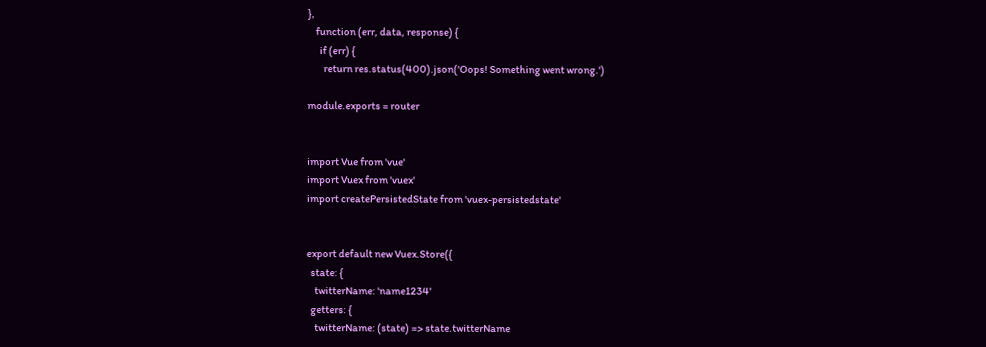},
    function (err, data, response) {
      if (err) {
        return res.status(400).json('Oops! Something went wrong.')

module.exports = router


import Vue from 'vue'
import Vuex from 'vuex'
import createPersistedState from 'vuex-persistedstate'


export default new Vuex.Store({
  state: {
    twitterName: 'name1234'
  getters: {
    twitterName: (state) => state.twitterName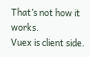That’s not how it works.
Vuex is client side.